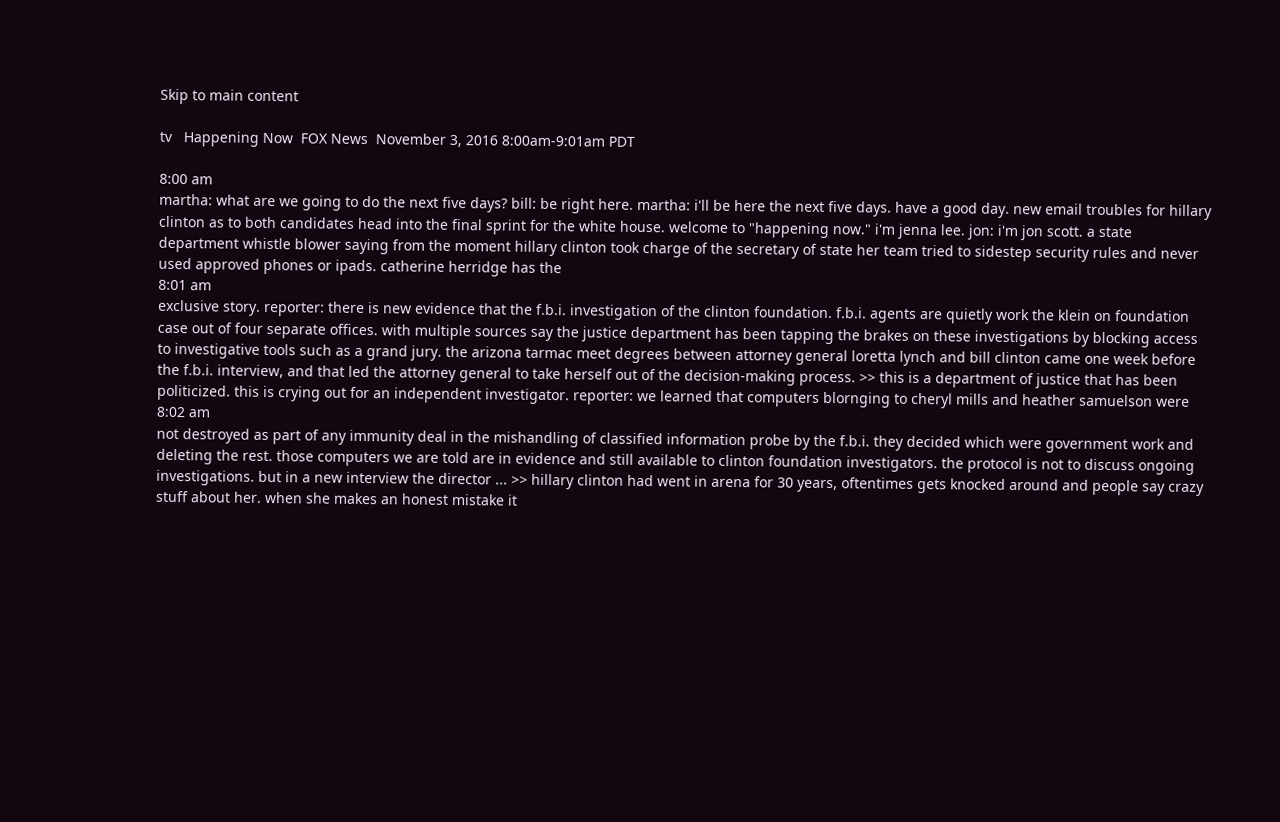Skip to main content

tv   Happening Now  FOX News  November 3, 2016 8:00am-9:01am PDT

8:00 am
martha: what are we going to do the next five days? bill: be right here. martha: i'll be here the next five days. have a good day. new email troubles for hillary clinton as to both candidates head into the final sprint for the white house. welcome to "happening now." i'm jenna lee. jon: i'm jon scott. a state department whistle blower saying from the moment hillary clinton took charge of the secretary of state her team tried to sidestep security rules and never used approved phones or ipads. catherine herridge has the
8:01 am
exclusive story. reporter: there is new evidence that the f.b.i. investigation of the clinton foundation. f.b.i. agents are quietly work the klein on foundation case out of four separate offices. with multiple sources say the justice department has been tapping the brakes on these investigations by blocking access to investigative tools such as a grand jury. the arizona tarmac meet degrees between attorney general loretta lynch and bill clinton came one week before the f.b.i. interview, and that led the attorney general to take herself out of the decision-making process. >> this is a department of justice that has been politicized. this is crying out for an independent investigator. reporter: we learned that computers blornging to cheryl mills and heather samuelson were
8:02 am
not destroyed as part of any immunity deal in the mishandling of classified information probe by the f.b.i. they decided which were government work and deleting the rest. those computers we are told are in evidence and still available to clinton foundation investigators. the protocol is not to discuss ongoing investigations. but in a new interview the director ... >> hillary clinton had went in arena for 30 years, oftentimes gets knocked around and people say crazy stuff about her. when she makes an honest mistake it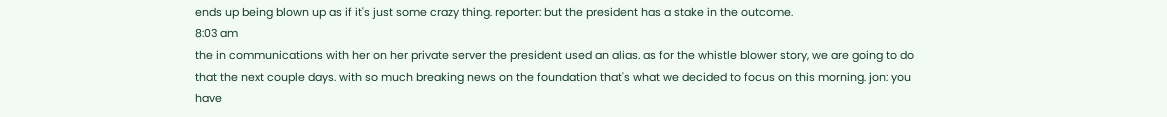ends up being blown up as if it's just some crazy thing. reporter: but the president has a stake in the outcome.
8:03 am
the in communications with her on her private server the president used an alias. as for the whistle blower story, we are going to do that the next couple days. with so much breaking news on the foundation that's what we decided to focus on this morning. jon: you have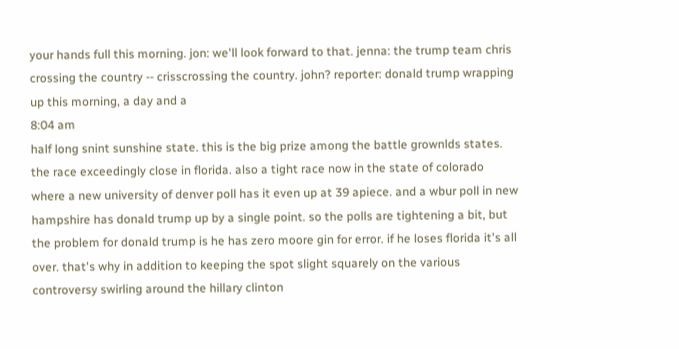your hands full this morning. jon: we'll look forward to that. jenna: the trump team chris crossing the country -- crisscrossing the country. john? reporter: donald trump wrapping up this morning, a day and a
8:04 am
half long snint sunshine state. this is the big prize among the battle grownlds states. the race exceedingly close in florida. also a tight race now in the state of colorado where a new university of denver poll has it even up at 39 apiece. and a wbur poll in new hampshire has donald trump up by a single point. so the polls are tightening a bit, but the problem for donald trump is he has zero moore gin for error. if he loses florida it's all over. that's why in addition to keeping the spot slight squarely on the various controversy swirling around the hillary clinton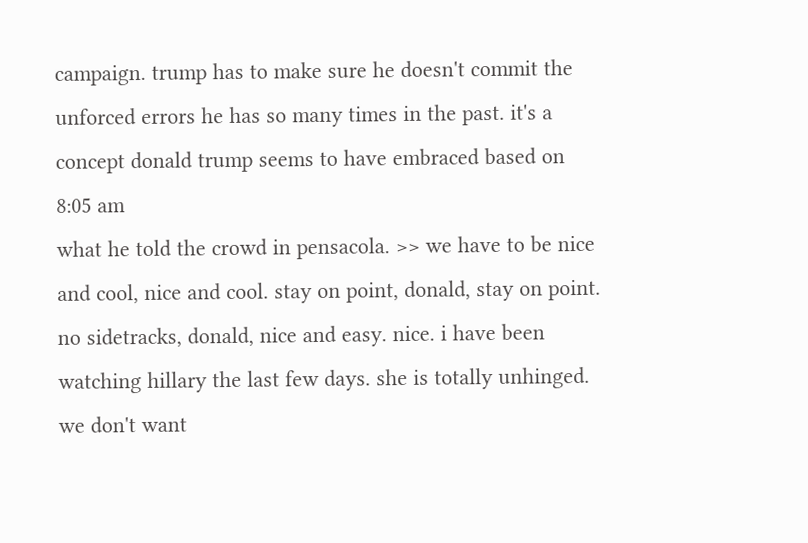campaign. trump has to make sure he doesn't commit the unforced errors he has so many times in the past. it's a concept donald trump seems to have embraced based on
8:05 am
what he told the crowd in pensacola. >> we have to be nice and cool, nice and cool. stay on point, donald, stay on point. no sidetracks, donald, nice and easy. nice. i have been watching hillary the last few days. she is totally unhinged. we don't want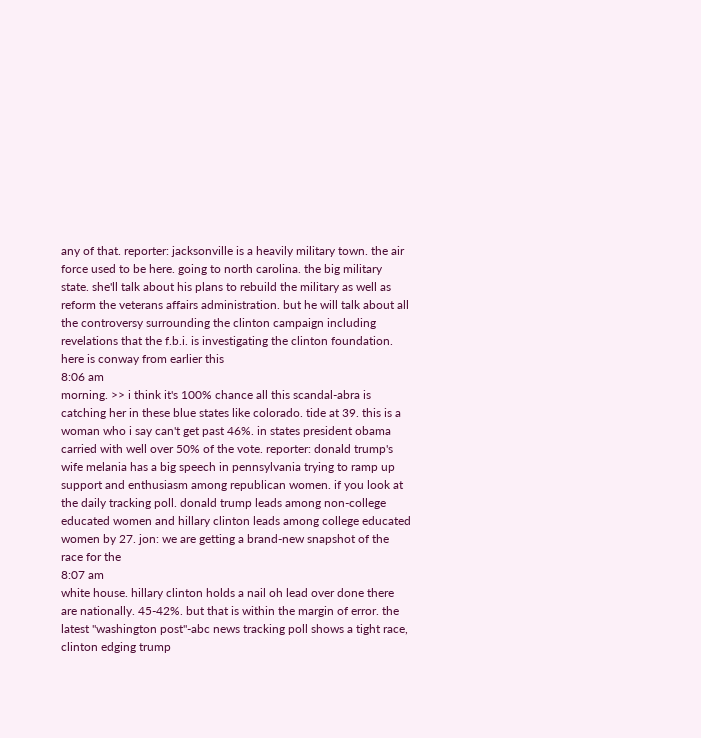any of that. reporter: jacksonville is a heavily military town. the air force used to be here. going to north carolina. the big military state. she'll talk about his plans to rebuild the military as well as reform the veterans affairs administration. but he will talk about all the controversy surrounding the clinton campaign including revelations that the f.b.i. is investigating the clinton foundation. here is conway from earlier this
8:06 am
morning. >> i think it's 100% chance all this scandal-abra is catching her in these blue states like colorado. tide at 39. this is a woman who i say can't get past 46%. in states president obama carried with well over 50% of the vote. reporter: donald trump's wife melania has a big speech in pennsylvania trying to ramp up support and enthusiasm among republican women. if you look at the daily tracking poll. donald trump leads among non-college educated women and hillary clinton leads among college educated women by 27. jon: we are getting a brand-new snapshot of the race for the
8:07 am
white house. hillary clinton holds a nail oh lead over done there are nationally. 45-42%. but that is within the margin of error. the latest "washington post"-abc news tracking poll shows a tight race, clinton edging trump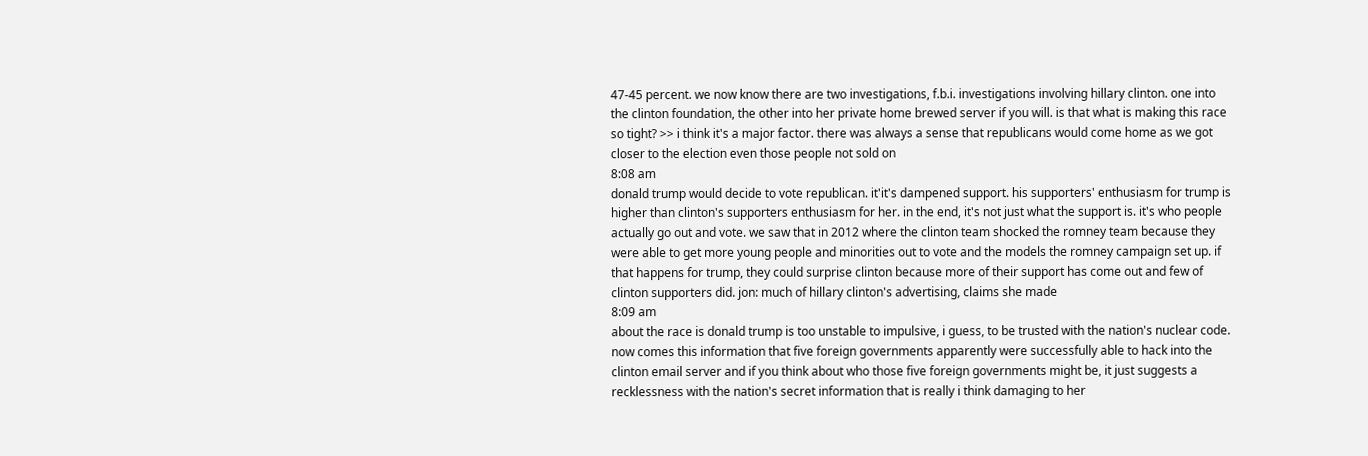47-45 percent. we now know there are two investigations, f.b.i. investigations involving hillary clinton. one into the clinton foundation, the other into her private home brewed server if you will. is that what is making this race so tight? >> i think it's a major factor. there was always a sense that republicans would come home as we got closer to the election even those people not sold on
8:08 am
donald trump would decide to vote republican. it'it's dampened support. his supporters' enthusiasm for trump is higher than clinton's supporters enthusiasm for her. in the end, it's not just what the support is. it's who people actually go out and vote. we saw that in 2012 where the clinton team shocked the romney team because they were able to get more young people and minorities out to vote and the models the romney campaign set up. if that happens for trump, they could surprise clinton because more of their support has come out and few of clinton supporters did. jon: much of hillary clinton's advertising, claims she made
8:09 am
about the race is donald trump is too unstable to impulsive, i guess, to be trusted with the nation's nuclear code. now comes this information that five foreign governments apparently were successfully able to hack into the clinton email server and if you think about who those five foreign governments might be, it just suggests a recklessness with the nation's secret information that is really i think damaging to her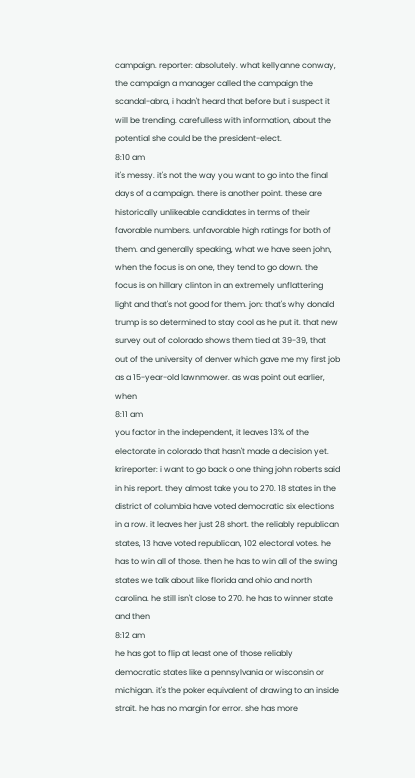campaign. reporter: absolutely. what kellyanne conway, the campaign a manager called the campaign the scandal-abra, i hadn't heard that before but i suspect it will be trending. carefulless with information, about the potential she could be the president-elect.
8:10 am
it's messy. it's not the way you want to go into the final days of a campaign. there is another point. these are historically unlikeable candidates in terms of their favorable numbers. unfavorable high ratings for both of them. and generally speaking, what we have seen john, when the focus is on one, they tend to go down. the focus is on hillary clinton in an extremely unflattering light and that's not good for them. jon: that's why donald trump is so determined to stay cool as he put it. that new survey out of colorado shows them tied at 39-39, that out of the university of denver which gave me my first job as a 15-year-old lawnmower. as was point out earlier, when
8:11 am
you factor in the independent, it leaves 13% of the electorate in colorado that hasn't made a decision yet. krireporter: i want to go back o one thing john roberts said in his report. they almost take you to 270. 18 states in the district of columbia have voted democratic six elections in a row. it leaves her just 28 short. the reliably republican states, 13 have voted republican, 102 electoral votes. he has to win all of those. then he has to win all of the swing states we talk about like florida and ohio and north carolina. he still isn't close to 270. he has to winner state and then
8:12 am
he has got to flip at least one of those reliably democratic states like a pennsylvania or wisconsin or michigan. it's the poker equivalent of drawing to an inside strait. he has no margin for error. she has more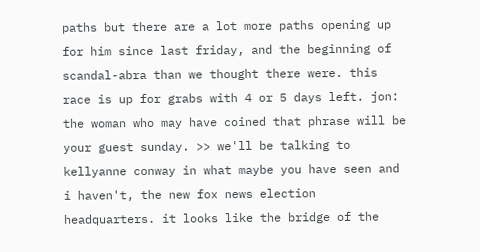paths but there are a lot more paths opening up for him since last friday, and the beginning of scandal-abra than we thought there were. this race is up for grabs with 4 or 5 days left. jon: the woman who may have coined that phrase will be your guest sunday. >> we'll be talking to kellyanne conway in what maybe you have seen and i haven't, the new fox news election headquarters. it looks like the bridge of the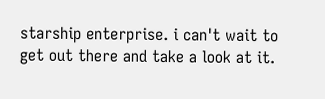starship enterprise. i can't wait to get out there and take a look at it.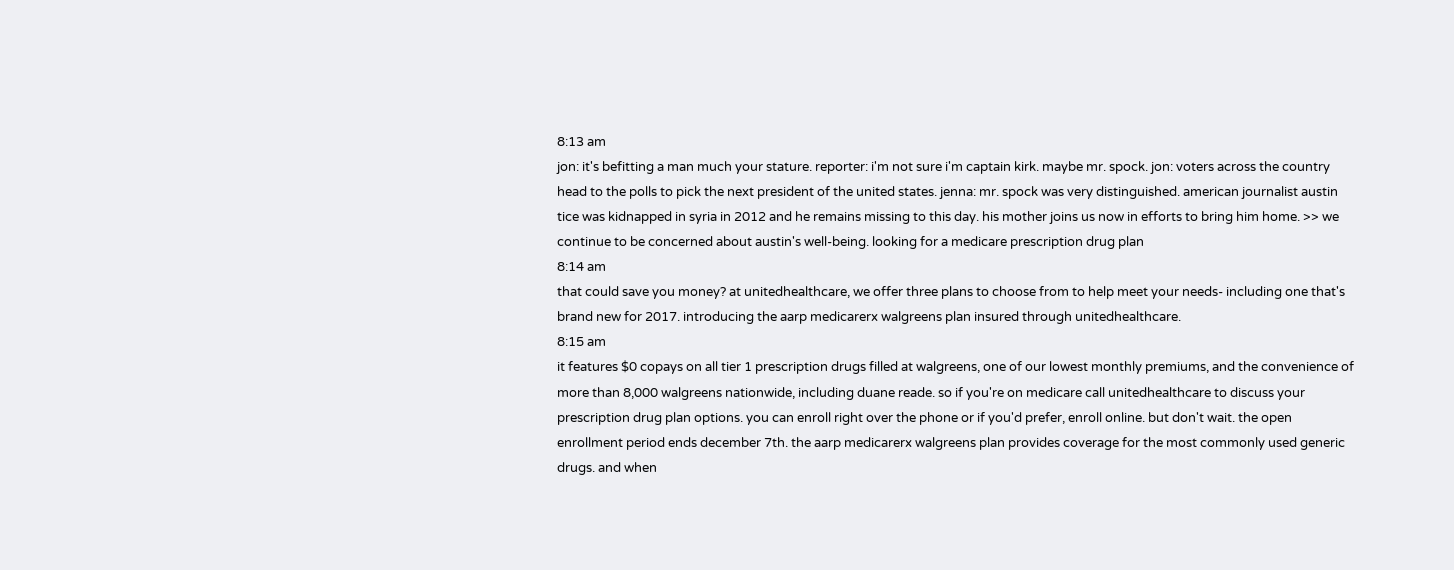8:13 am
jon: it's befitting a man much your stature. reporter: i'm not sure i'm captain kirk. maybe mr. spock. jon: voters across the country head to the polls to pick the next president of the united states. jenna: mr. spock was very distinguished. american journalist austin tice was kidnapped in syria in 2012 and he remains missing to this day. his mother joins us now in efforts to bring him home. >> we continue to be concerned about austin's well-being. looking for a medicare prescription drug plan
8:14 am
that could save you money? at unitedhealthcare, we offer three plans to choose from to help meet your needs- including one that's brand new for 2017. introducing the aarp medicarerx walgreens plan insured through unitedhealthcare.
8:15 am
it features $0 copays on all tier 1 prescription drugs filled at walgreens, one of our lowest monthly premiums, and the convenience of more than 8,000 walgreens nationwide, including duane reade. so if you're on medicare call unitedhealthcare to discuss your prescription drug plan options. you can enroll right over the phone or if you'd prefer, enroll online. but don't wait. the open enrollment period ends december 7th. the aarp medicarerx walgreens plan provides coverage for the most commonly used generic drugs. and when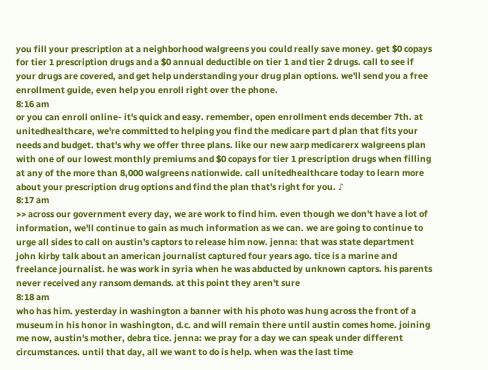you fill your prescription at a neighborhood walgreens you could really save money. get $0 copays for tier 1 prescription drugs and a $0 annual deductible on tier 1 and tier 2 drugs. call to see if your drugs are covered, and get help understanding your drug plan options. we'll send you a free enrollment guide, even help you enroll right over the phone.
8:16 am
or you can enroll online- it's quick and easy. remember, open enrollment ends december 7th. at unitedhealthcare, we're committed to helping you find the medicare part d plan that fits your needs and budget. that's why we offer three plans. like our new aarp medicarerx walgreens plan with one of our lowest monthly premiums and $0 copays for tier 1 prescription drugs when filling at any of the more than 8,000 walgreens nationwide. call unitedhealthcare today to learn more about your prescription drug options and find the plan that's right for you. ♪
8:17 am
>> across our government every day, we are work to find him. even though we don't have a lot of information, we'll continue to gain as much information as we can. we are going to continue to urge all sides to call on austin's captors to release him now. jenna: that was state department john kirby talk about an american journalist captured four years ago. tice is a marine and freelance journalist. he was work in syria when he was abducted by unknown captors. his parents never received any ransom demands. at this point they aren't sure
8:18 am
who has him. yesterday in washington a banner with his photo was hung across the front of a museum in his honor in washington, d.c. and will remain there until austin comes home. joining me now, austin's mother, debra tice. jenna: we pray for a day we can speak under different circumstances. until that day, all we want to do is help. when was the last time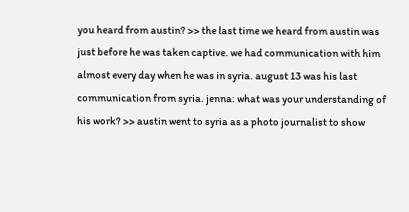you heard from austin? >> the last time we heard from austin was just before he was taken captive. we had communication with him almost every day when he was in syria. august 13 was his last communication from syria. jenna: what was your understanding of his work? >> austin went to syria as a photo journalist to show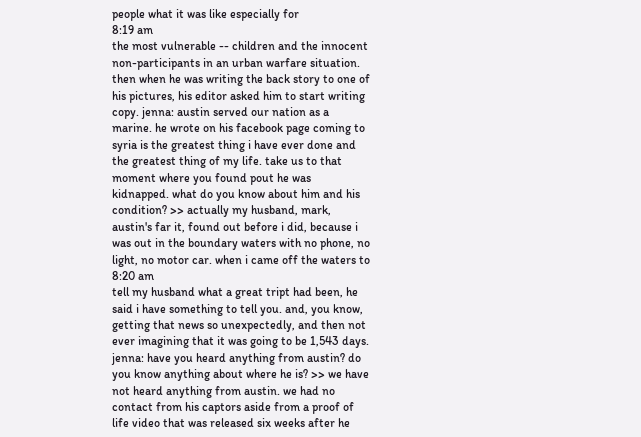people what it was like especially for
8:19 am
the most vulnerable -- children and the innocent non-participants in an urban warfare situation. then when he was writing the back story to one of his pictures, his editor asked him to start writing copy. jenna: austin served our nation as a marine. he wrote on his facebook page coming to syria is the greatest thing i have ever done and the greatest thing of my life. take us to that moment where you found pout he was kidnapped. what do you know about him and his condition? >> actually my husband, mark, austin's far it, found out before i did, because i was out in the boundary waters with no phone, no light, no motor car. when i came off the waters to
8:20 am
tell my husband what a great tript had been, he said i have something to tell you. and, you know, getting that news so unexpectedly, and then not ever imagining that it was going to be 1,543 days. jenna: have you heard anything from austin? do you know anything about where he is? >> we have not heard anything from austin. we had no contact from his captors aside from a proof of life video that was released six weeks after he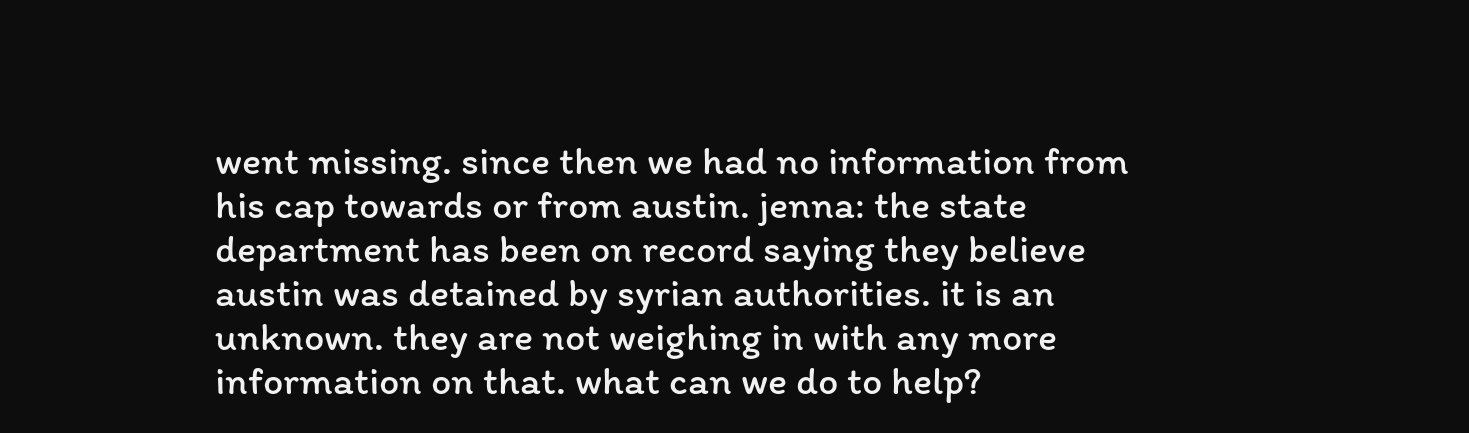went missing. since then we had no information from his cap towards or from austin. jenna: the state department has been on record saying they believe austin was detained by syrian authorities. it is an unknown. they are not weighing in with any more information on that. what can we do to help?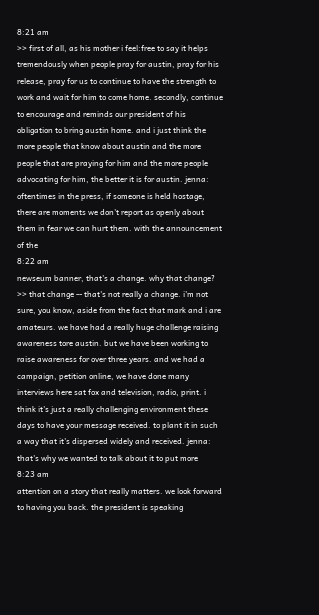8:21 am
>> first of all, as his mother i feel:free to say it helps tremendously when people pray for austin, pray for his release, pray for us to continue to have the strength to work and wait for him to come home. secondly, continue to encourage and reminds our president of his obligation to bring austin home. and i just think the more people that know about austin and the more people that are praying for him and the more people advocating for him, the better it is for austin. jenna: oftentimes in the press, if someone is held hostage, there are moments we don't report as openly about them in fear we can hurt them. with the announcement of the
8:22 am
newseum banner, that's a change. why that change? >> that change -- that's not really a change. i'm not sure, you know, aside from the fact that mark and i are amateurs. we have had a really huge challenge raising awareness tore austin. but we have been working to raise awareness for over three years. and we had a campaign, petition online, we have done many interviews here sat fox and television, radio, print. i think it's just a really challenging environment these days to have your message received. to plant it in such a way that it's dispersed widely and received. jenna: that's why we wanted to talk about it to put more
8:23 am
attention on a story that really matters. we look forward to having you back. the president is speaking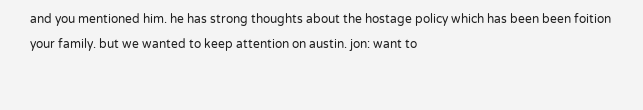and you mentioned him. he has strong thoughts about the hostage policy which has been been foition your family. but we wanted to keep attention on austin. jon: want to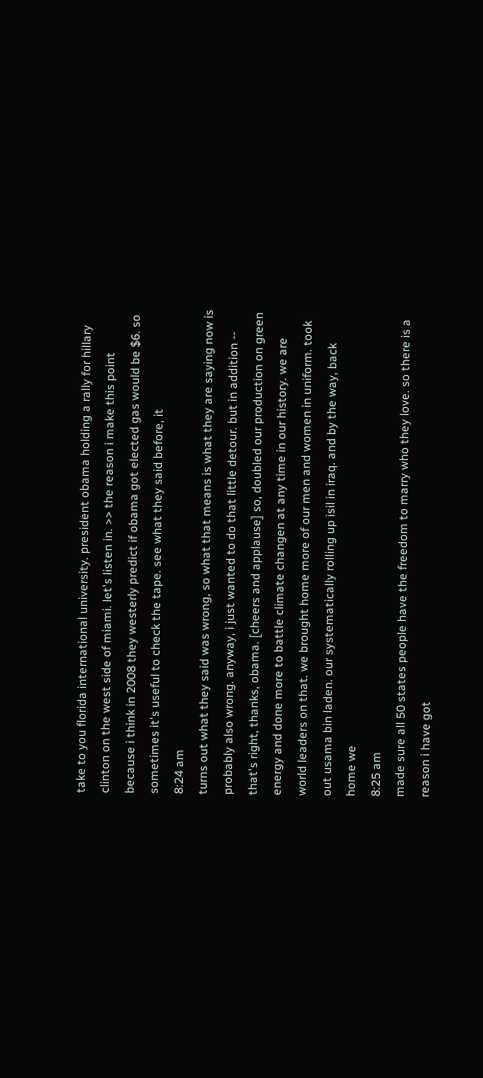take to you florida international university. president obama holding a rally for hillary clinton on the west side of miami. let's listen in. >> the reason i make this point because i think in 2008 they westerly predict if obama got elected gas would be $6. so sometimes it's useful to check the tape. see what they said before, it
8:24 am
turns out what they said was wrong, so what that means is what they are saying now is probably also wrong. anyway, i just wanted to do that little detour. but in addition -- that's right, thanks, obama. [cheers and applause] so, doubled our production on green energy and done more to battle climate changen at any time in our history. we are world leaders on that. we brought home more of our men and women in uniform. took out usama bin laden. our systematically rolling up isil in iraq. and by the way, back home we
8:25 am
made sure all 50 states people have the freedom to marry who they love. so there is a reason i have got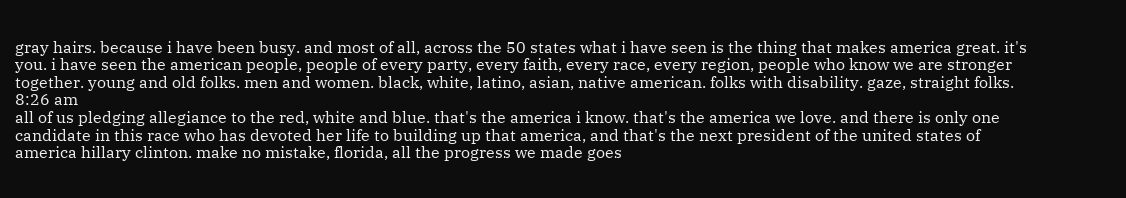gray hairs. because i have been busy. and most of all, across the 50 states what i have seen is the thing that makes america great. it's you. i have seen the american people, people of every party, every faith, every race, every region, people who know we are stronger together. young and old folks. men and women. black, white, latino, asian, native american. folks with disability. gaze, straight folks.
8:26 am
all of us pledging allegiance to the red, white and blue. that's the america i know. that's the america we love. and there is only one candidate in this race who has devoted her life to building up that america, and that's the next president of the united states of america hillary clinton. make no mistake, florida, all the progress we made goes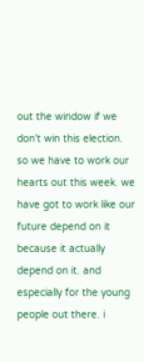out the window if we don't win this election. so we have to work our hearts out this week. we have got to work like our future depend on it because it actually depend on it. and especially for the young people out there. i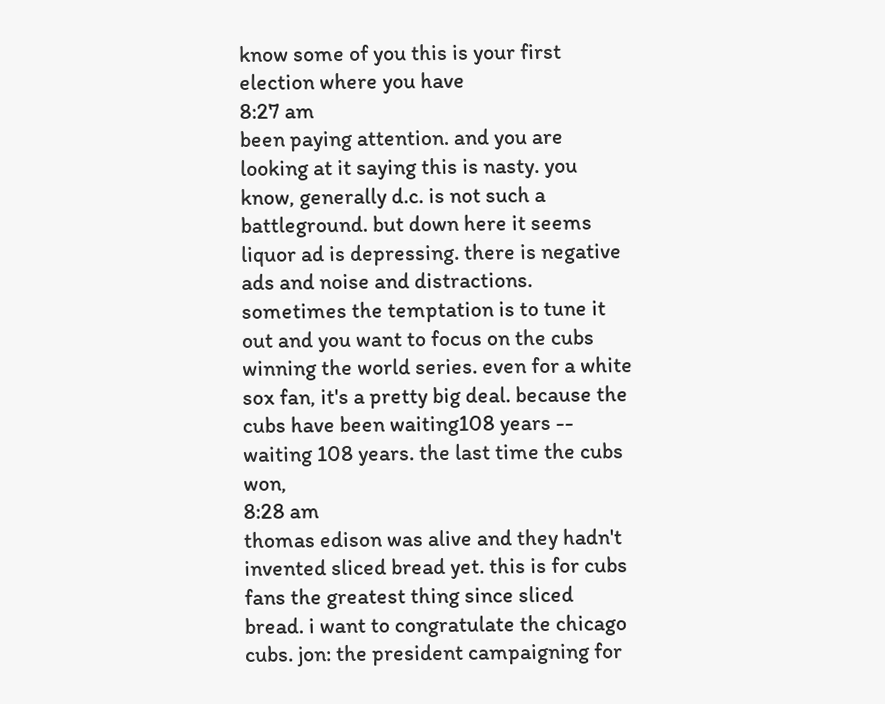know some of you this is your first election where you have
8:27 am
been paying attention. and you are looking at it saying this is nasty. you know, generally d.c. is not such a battleground. but down here it seems liquor ad is depressing. there is negative ads and noise and distractions. sometimes the temptation is to tune it out and you want to focus on the cubs winning the world series. even for a white sox fan, it's a pretty big deal. because the cubs have been waiting108 years -- waiting 108 years. the last time the cubs won,
8:28 am
thomas edison was alive and they hadn't invented sliced bread yet. this is for cubs fans the greatest thing since sliced bread. i want to congratulate the chicago cubs. jon: the president campaigning for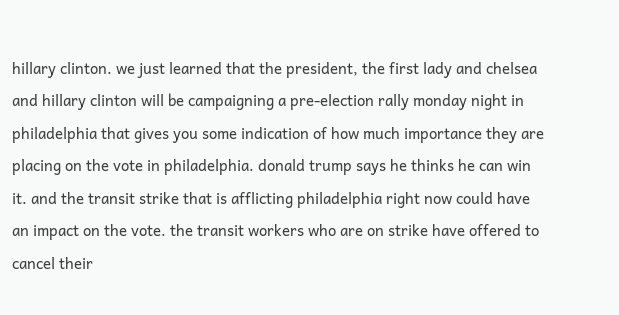hillary clinton. we just learned that the president, the first lady and chelsea and hillary clinton will be campaigning a pre-election rally monday night in philadelphia that gives you some indication of how much importance they are placing on the vote in philadelphia. donald trump says he thinks he can win it. and the transit strike that is afflicting philadelphia right now could have an impact on the vote. the transit workers who are on strike have offered to cancel their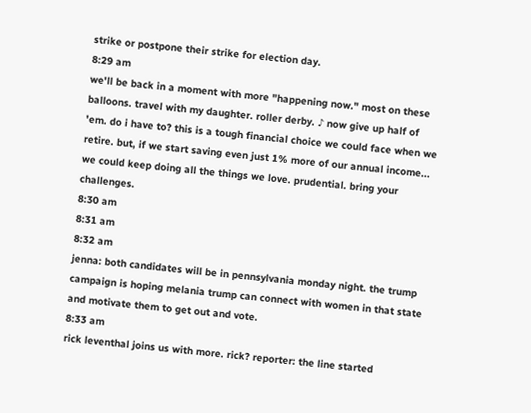strike or postpone their strike for election day.
8:29 am
we'll be back in a moment with more "happening now." most on these balloons. travel with my daughter. roller derby. ♪ now give up half of 'em. do i have to? this is a tough financial choice we could face when we retire. but, if we start saving even just 1% more of our annual income... we could keep doing all the things we love. prudential. bring your challenges.
8:30 am
8:31 am
8:32 am
jenna: both candidates will be in pennsylvania monday night. the trump campaign is hoping melania trump can connect with women in that state and motivate them to get out and vote.
8:33 am
rick leventhal joins us with more. rick? reporter: the line started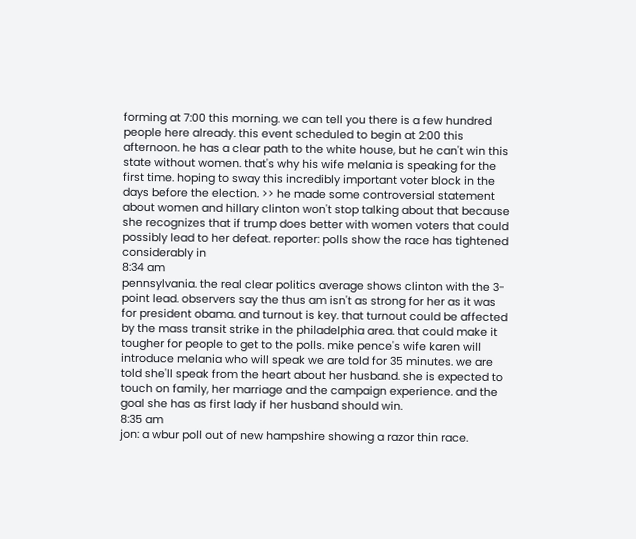forming at 7:00 this morning. we can tell you there is a few hundred people here already. this event scheduled to begin at 2:00 this afternoon. he has a clear path to the white house, but he can't win this state without women. that's why his wife melania is speaking for the first time. hoping to sway this incredibly important voter block in the days before the election. >> he made some controversial statement about women and hillary clinton won't stop talking about that because she recognizes that if trump does better with women voters that could possibly lead to her defeat. reporter: polls show the race has tightened considerably in
8:34 am
pennsylvania. the real clear politics average shows clinton with the 3-point lead. observers say the thus am isn't as strong for her as it was for president obama. and turnout is key. that turnout could be affected by the mass transit strike in the philadelphia area. that could make it tougher for people to get to the polls. mike pence's wife karen will introduce melania who will speak we are told for 35 minutes. we are told she'll speak from the heart about her husband. she is expected to touch on family, her marriage and the campaign experience. and the goal she has as first lady if her husband should win.
8:35 am
jon: a wbur poll out of new hampshire showing a razor thin race.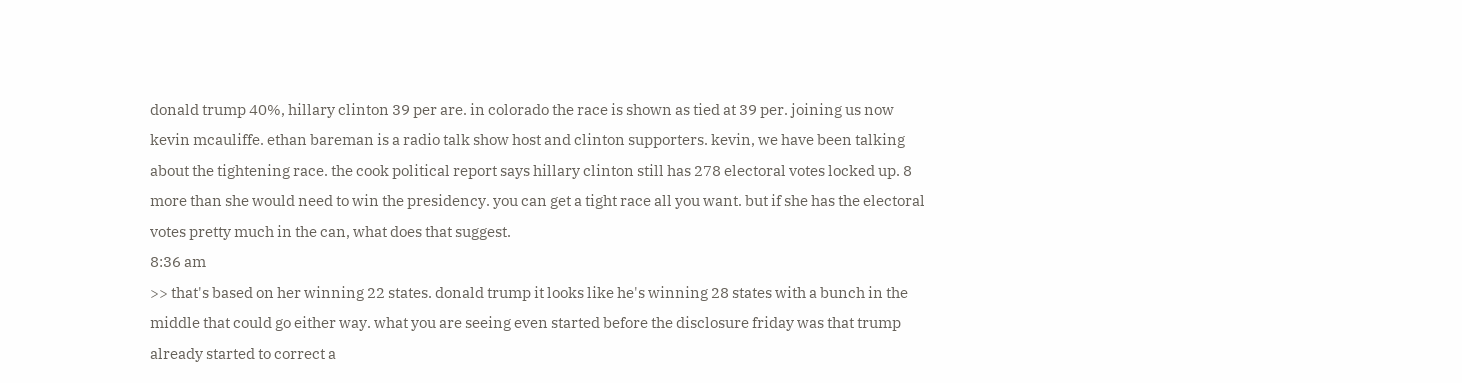donald trump 40%, hillary clinton 39 per are. in colorado the race is shown as tied at 39 per. joining us now kevin mcauliffe. ethan bareman is a radio talk show host and clinton supporters. kevin, we have been talking about the tightening race. the cook political report says hillary clinton still has 278 electoral votes locked up. 8 more than she would need to win the presidency. you can get a tight race all you want. but if she has the electoral votes pretty much in the can, what does that suggest.
8:36 am
>> that's based on her winning 22 states. donald trump it looks like he's winning 28 states with a bunch in the middle that could go either way. what you are seeing even started before the disclosure friday was that trump already started to correct a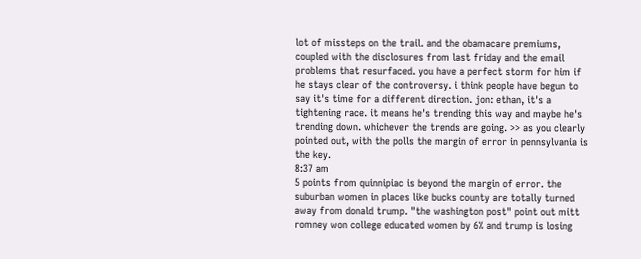lot of missteps on the trail. and the obamacare premiums, coupled with the disclosures from last friday and the email problems that resurfaced. you have a perfect storm for him if he stays clear of the controversy. i think people have begun to say it's time for a different direction. jon: ethan, it's a tightening race. it means he's trending this way and maybe he's trending down. whichever the trends are going. >> as you clearly pointed out, with the polls the margin of error in pennsylvania is the key.
8:37 am
5 points from quinnipiac is beyond the margin of error. the suburban women in places like bucks county are totally turned away from donald trump. "the washington post" point out mitt romney won college educated women by 6% and trump is losing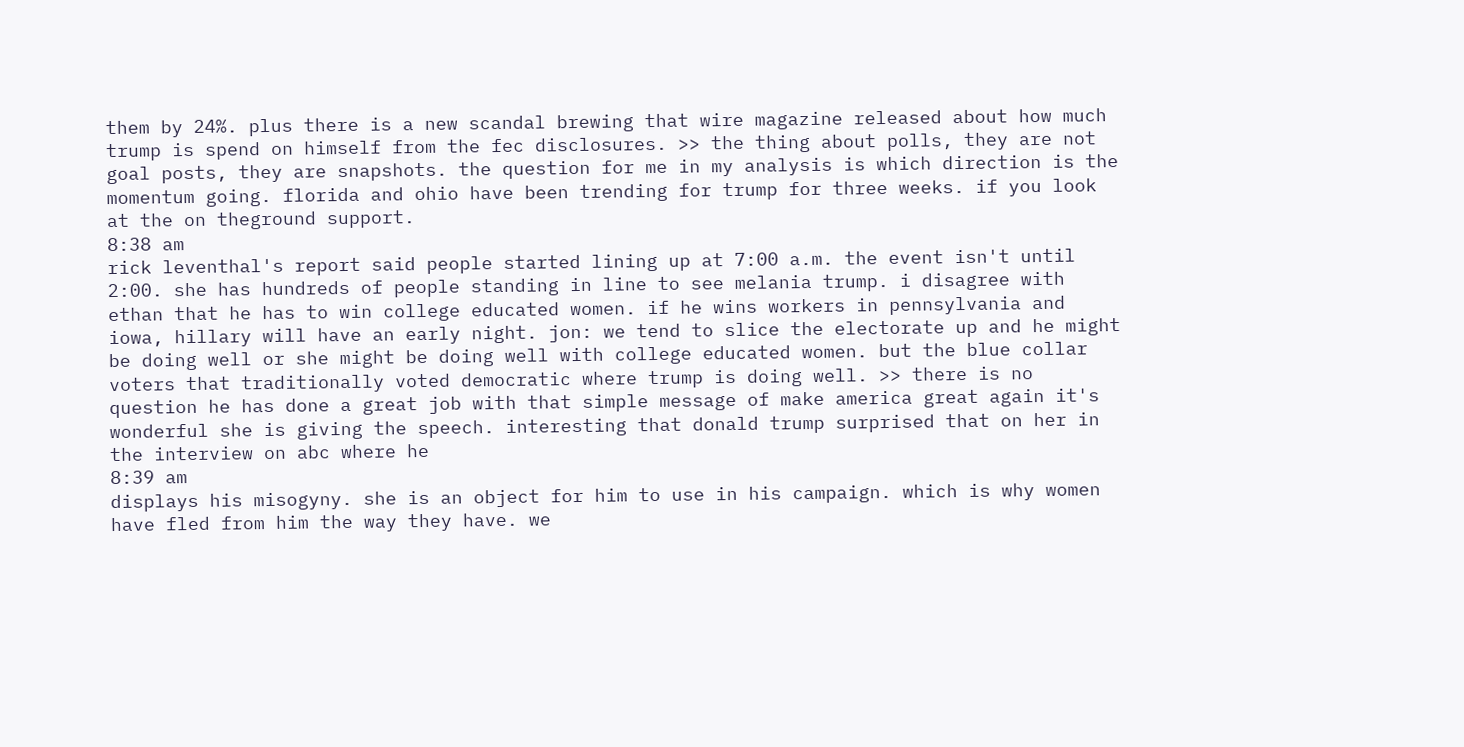them by 24%. plus there is a new scandal brewing that wire magazine released about how much trump is spend on himself from the fec disclosures. >> the thing about polls, they are not goal posts, they are snapshots. the question for me in my analysis is which direction is the momentum going. florida and ohio have been trending for trump for three weeks. if you look at the on theground support.
8:38 am
rick leventhal's report said people started lining up at 7:00 a.m. the event isn't until 2:00. she has hundreds of people standing in line to see melania trump. i disagree with ethan that he has to win college educated women. if he wins workers in pennsylvania and iowa, hillary will have an early night. jon: we tend to slice the electorate up and he might be doing well or she might be doing well with college educated women. but the blue collar voters that traditionally voted democratic where trump is doing well. >> there is no question he has done a great job with that simple message of make america great again it's wonderful she is giving the speech. interesting that donald trump surprised that on her in the interview on abc where he
8:39 am
displays his misogyny. she is an object for him to use in his campaign. which is why women have fled from him the way they have. we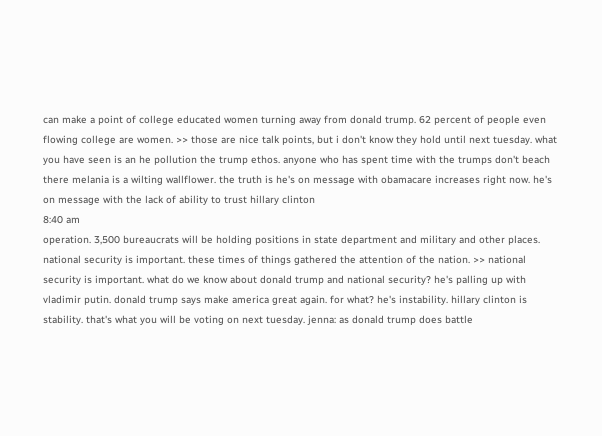can make a point of college educated women turning away from donald trump. 62 percent of people even flowing college are women. >> those are nice talk points, but i don't know they hold until next tuesday. what you have seen is an he pollution the trump ethos. anyone who has spent time with the trumps don't beach there melania is a wilting wallflower. the truth is he's on message with obamacare increases right now. he's on message with the lack of ability to trust hillary clinton
8:40 am
operation. 3,500 bureaucrats will be holding positions in state department and military and other places. national security is important. these times of things gathered the attention of the nation. >> national security is important. what do we know about donald trump and national security? he's palling up with vladimir putin. donald trump says make america great again. for what? he's instability. hillary clinton is stability. that's what you will be voting on next tuesday. jenna: as donald trump does battle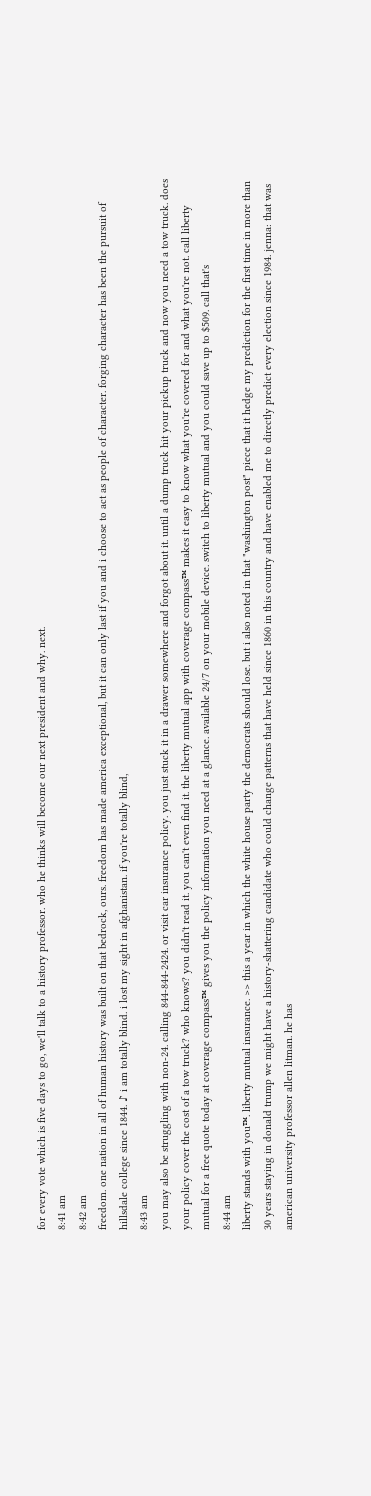for every vote which is five days to go, we'll talk to a history professor. who he thinks will become our next president and why. next.
8:41 am
8:42 am
freedom. one nation in all of human history was built on that bedrock, ours. freedom has made america exceptional, but it can only last if you and i choose to act as people of character. forging character has been the pursuit of hillsdale college since 1844. ♪ i am totally blind. i lost my sight in afghanistan. if you're totally blind,
8:43 am
you may also be struggling with non-24. calling 844-844-2424. or visit car insurance policy. you just stuck it in a drawer somewhere and forgot about it. until a dump truck hit your pickup truck and now you need a tow truck. does your policy cover the cost of a tow truck? who knows? you didn't read it. you can't even find it. the liberty mutual app with coverage compass™ makes it easy to know what you're covered for and what you're not. call liberty mutual for a free quote today at coverage compass™ gives you the policy information you need at a glance. available 24/7 on your mobile device. switch to liberty mutual and you could save up to $509. call that's
8:44 am
liberty stands with you™. liberty mutual insurance. >> this a year in which the white house party the democrats should lose. but i also noted in that "washington post" piece that it hedge my prediction for the first time in more than 30 years staying in donald trump we might have a history-shattering candidate who could change patterns that have held since 1860 in this country and have enabled me to directly predict every election since 1984. jenna: that was american university professor allen litman. he has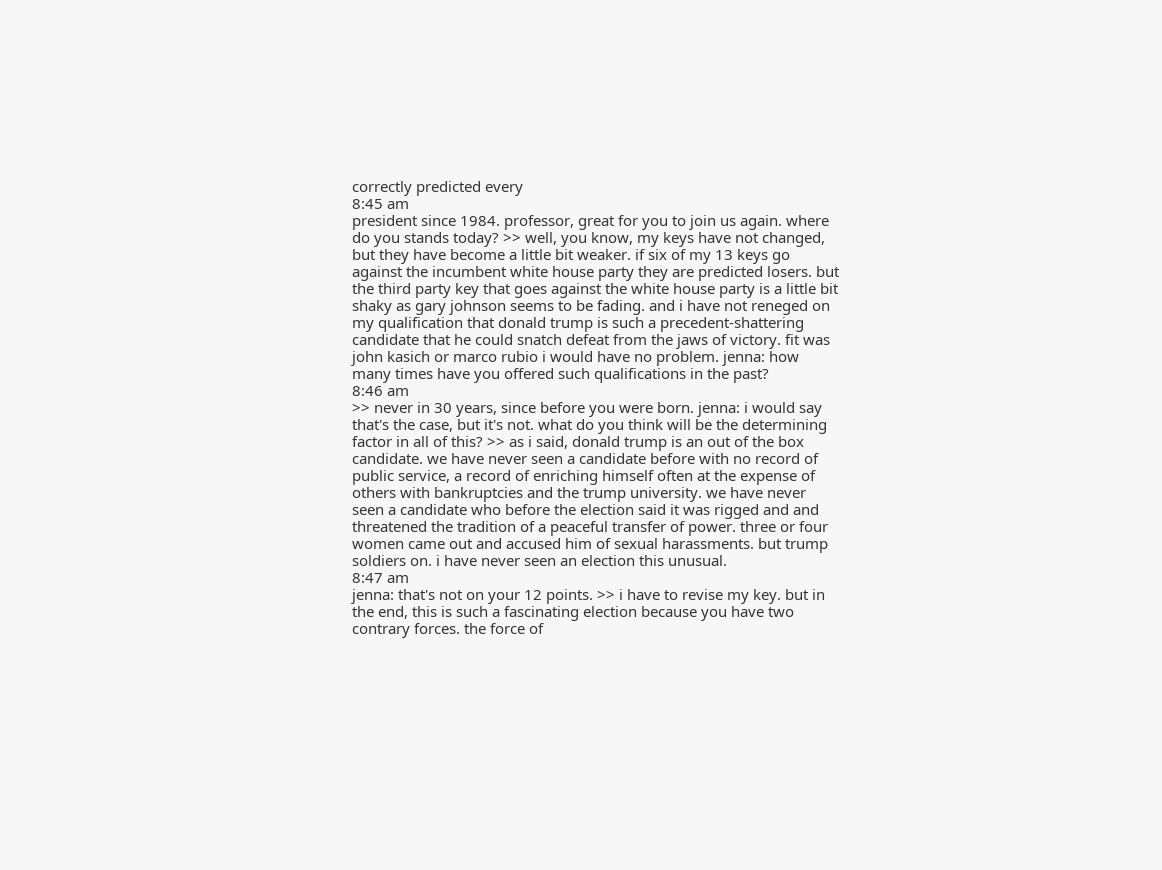correctly predicted every
8:45 am
president since 1984. professor, great for you to join us again. where do you stands today? >> well, you know, my keys have not changed, but they have become a little bit weaker. if six of my 13 keys go against the incumbent white house party they are predicted losers. but the third party key that goes against the white house party is a little bit shaky as gary johnson seems to be fading. and i have not reneged on my qualification that donald trump is such a precedent-shattering candidate that he could snatch defeat from the jaws of victory. fit was john kasich or marco rubio i would have no problem. jenna: how many times have you offered such qualifications in the past?
8:46 am
>> never in 30 years, since before you were born. jenna: i would say that's the case, but it's not. what do you think will be the determining factor in all of this? >> as i said, donald trump is an out of the box candidate. we have never seen a candidate before with no record of public service, a record of enriching himself often at the expense of others with bankruptcies and the trump university. we have never seen a candidate who before the election said it was rigged and and threatened the tradition of a peaceful transfer of power. three or four women came out and accused him of sexual harassments. but trump soldiers on. i have never seen an election this unusual.
8:47 am
jenna: that's not on your 12 points. >> i have to revise my key. but in the end, this is such a fascinating election because you have two contrary forces. the force of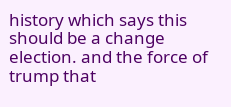history which says this should be a change election. and the force of trump that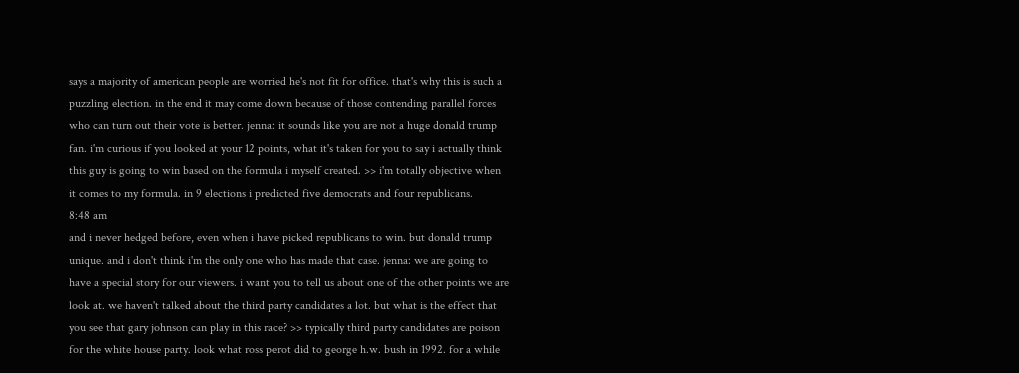says a majority of american people are worried he's not fit for office. that's why this is such a puzzling election. in the end it may come down because of those contending parallel forces who can turn out their vote is better. jenna: it sounds like you are not a huge donald trump fan. i'm curious if you looked at your 12 points, what it's taken for you to say i actually think this guy is going to win based on the formula i myself created. >> i'm totally objective when it comes to my formula. in 9 elections i predicted five democrats and four republicans.
8:48 am
and i never hedged before, even when i have picked republicans to win. but donald trump unique. and i don't think i'm the only one who has made that case. jenna: we are going to have a special story for our viewers. i want you to tell us about one of the other points we are look at. we haven't talked about the third party candidates a lot. but what is the effect that you see that gary johnson can play in this race? >> typically third party candidates are poison for the white house party. look what ross perot did to george h.w. bush in 1992. for a while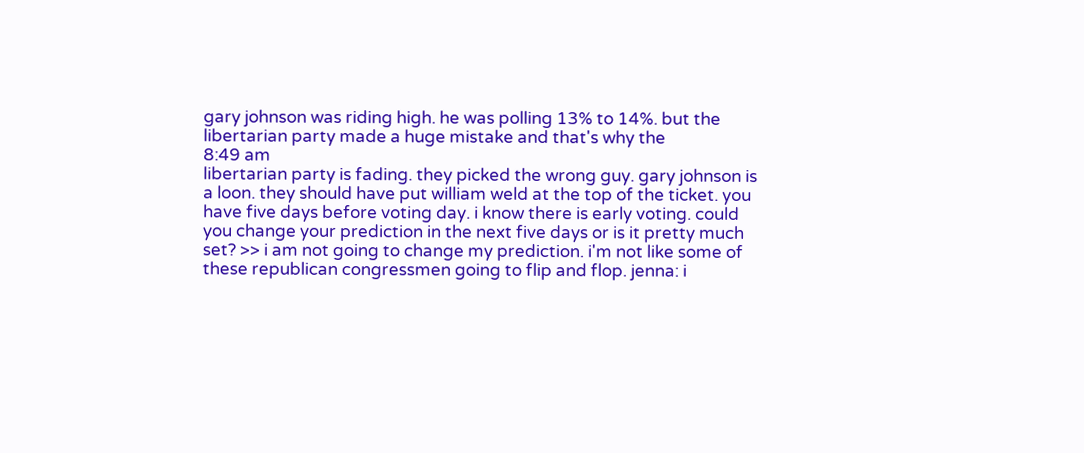gary johnson was riding high. he was polling 13% to 14%. but the libertarian party made a huge mistake and that's why the
8:49 am
libertarian party is fading. they picked the wrong guy. gary johnson is a loon. they should have put william weld at the top of the ticket. you have five days before voting day. i know there is early voting. could you change your prediction in the next five days or is it pretty much set? >> i am not going to change my prediction. i'm not like some of these republican congressmen going to flip and flop. jenna: i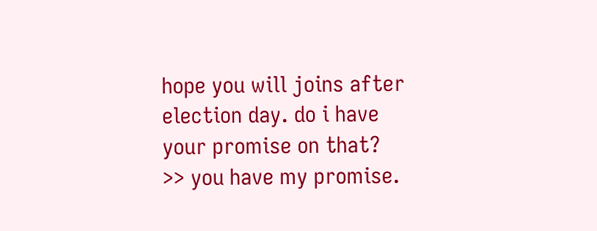hope you will joins after election day. do i have your promise on that? >> you have my promise.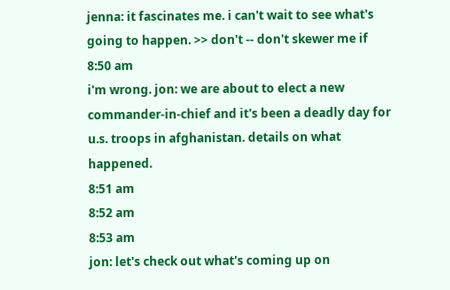jenna: it fascinates me. i can't wait to see what's going to happen. >> don't -- don't skewer me if
8:50 am
i'm wrong. jon: we are about to elect a new commander-in-chief and it's been a deadly day for u.s. troops in afghanistan. details on what happened.
8:51 am
8:52 am
8:53 am
jon: let's check out what's coming up on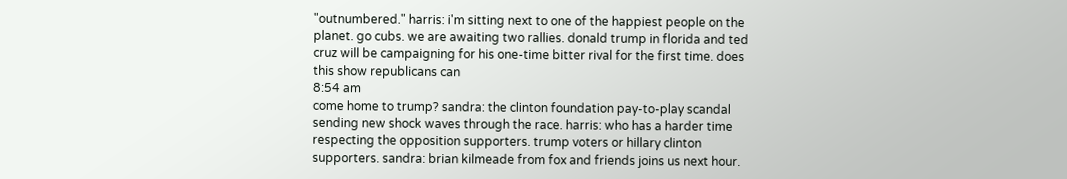"outnumbered." harris: i'm sitting next to one of the happiest people on the planet. go cubs. we are awaiting two rallies. donald trump in florida and ted cruz will be campaigning for his one-time bitter rival for the first time. does this show republicans can
8:54 am
come home to trump? sandra: the clinton foundation pay-to-play scandal sending new shock waves through the race. harris: who has a harder time respecting the opposition supporters. trump voters or hillary clinton supporters. sandra: brian kilmeade from fox and friends joins us next hour.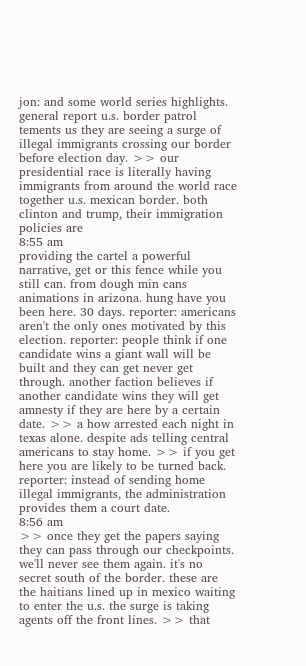jon: and some world series highlights. general report u.s. border patrol tements us they are seeing a surge of illegal immigrants crossing our border before election day. >> our presidential race is literally having immigrants from around the world race together u.s. mexican border. both clinton and trump, their immigration policies are
8:55 am
providing the cartel a powerful narrative, get or this fence while you still can. from dough min cans animations in arizona. hung have you been here. 30 days. reporter: americans aren't the only ones motivated by this election. reporter: people think if one candidate wins a giant wall will be built and they can get never get through. another faction believes if another candidate wins they will get amnesty if they are here by a certain date. >> a how arrested each night in texas alone. despite ads telling central americans to stay home. >> if you get here you are likely to be turned back. reporter: instead of sending home illegal immigrants, the administration provides them a court date.
8:56 am
>> once they get the papers saying they can pass through our checkpoints. we'll never see them again. it's no secret south of the border. these are the haitians lined up in mexico waiting to enter the u.s. the surge is taking agents off the front lines. >> that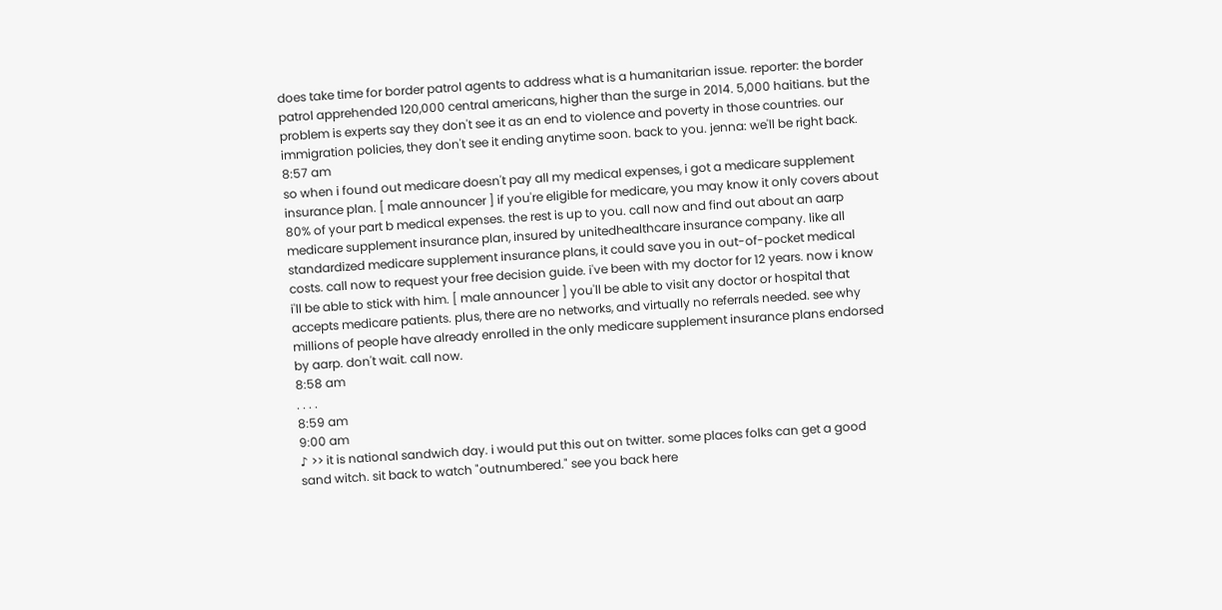does take time for border patrol agents to address what is a humanitarian issue. reporter: the border patrol apprehended 120,000 central americans, higher than the surge in 2014. 5,000 haitians. but the problem is experts say they don't see it as an end to violence and poverty in those countries. our immigration policies, they don't see it ending anytime soon. back to you. jenna: we'll be right back.
8:57 am
so when i found out medicare doesn't pay all my medical expenses, i got a medicare supplement insurance plan. [ male announcer ] if you're eligible for medicare, you may know it only covers about 80% of your part b medical expenses. the rest is up to you. call now and find out about an aarp medicare supplement insurance plan, insured by unitedhealthcare insurance company. like all standardized medicare supplement insurance plans, it could save you in out-of-pocket medical costs. call now to request your free decision guide. i've been with my doctor for 12 years. now i know i'll be able to stick with him. [ male announcer ] you'll be able to visit any doctor or hospital that accepts medicare patients. plus, there are no networks, and virtually no referrals needed. see why millions of people have already enrolled in the only medicare supplement insurance plans endorsed by aarp. don't wait. call now.
8:58 am
. . . .
8:59 am
9:00 am
♪ >> it is national sandwich day. i would put this out on twitter. some places folks can get a good sand witch. sit back to watch "outnumbered." see you back here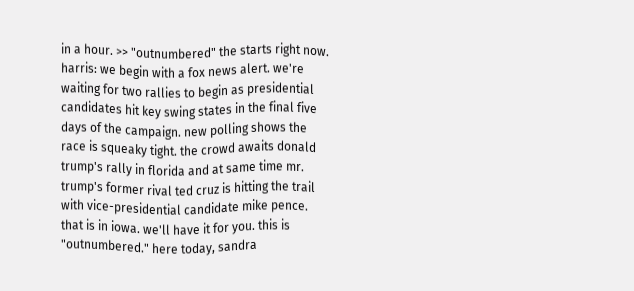in a hour. >> "outnumbered" the starts right now. harris: we begin with a fox news alert. we're waiting for two rallies to begin as presidential candidates hit key swing states in the final five days of the campaign. new polling shows the race is squeaky tight. the crowd awaits donald trump's rally in florida and at same time mr. trump's former rival ted cruz is hitting the trail with vice-presidential candidate mike pence. that is in iowa. we'll have it for you. this is "outnumbered." here today, sandra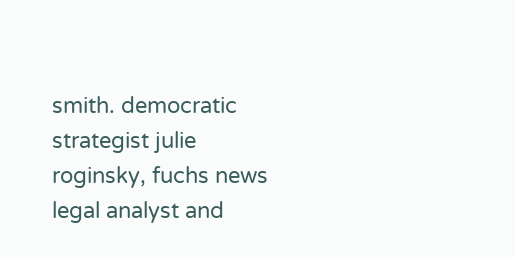smith. democratic strategist julie roginsky, fuchs news legal analyst and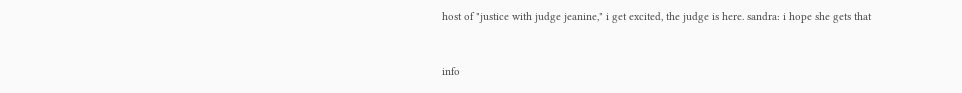host of "justice with judge jeanine," i get excited, the judge is here. sandra: i hope she gets that


info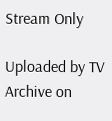Stream Only

Uploaded by TV Archive on